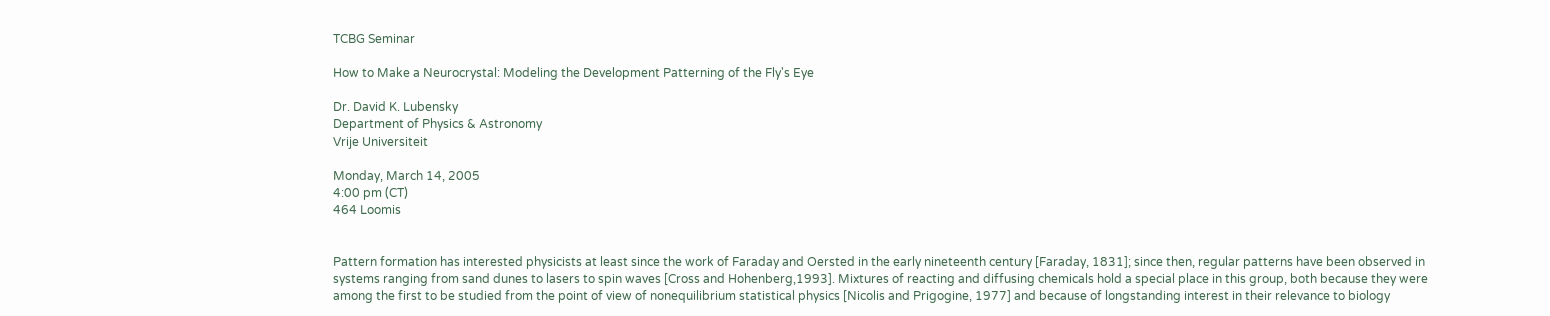TCBG Seminar

How to Make a Neurocrystal: Modeling the Development Patterning of the Fly's Eye

Dr. David K. Lubensky
Department of Physics & Astronomy
Vrije Universiteit

Monday, March 14, 2005
4:00 pm (CT)
464 Loomis


Pattern formation has interested physicists at least since the work of Faraday and Oersted in the early nineteenth century [Faraday, 1831]; since then, regular patterns have been observed in systems ranging from sand dunes to lasers to spin waves [Cross and Hohenberg,1993]. Mixtures of reacting and diffusing chemicals hold a special place in this group, both because they were among the first to be studied from the point of view of nonequilibrium statistical physics [Nicolis and Prigogine, 1977] and because of longstanding interest in their relevance to biology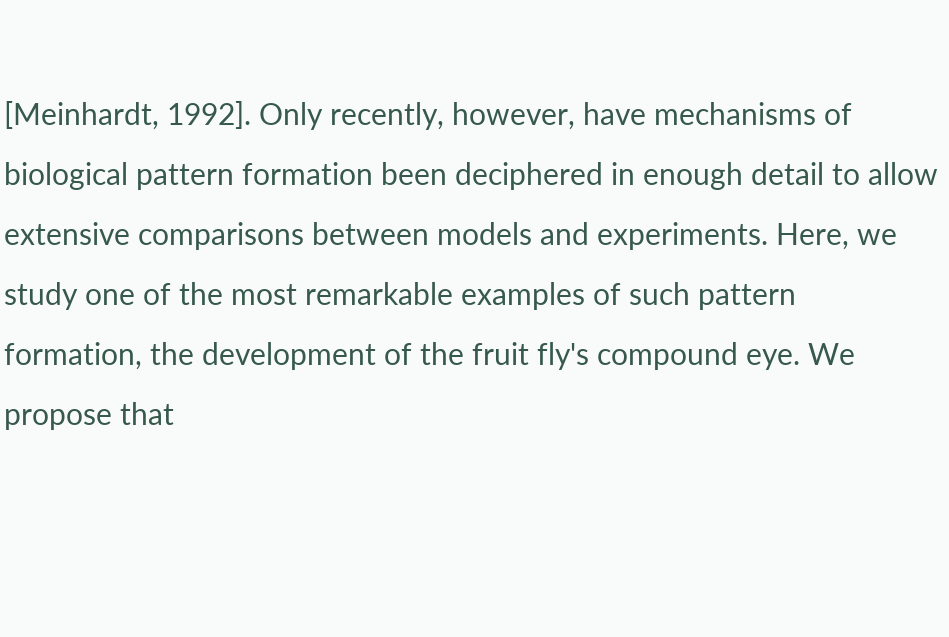[Meinhardt, 1992]. Only recently, however, have mechanisms of biological pattern formation been deciphered in enough detail to allow extensive comparisons between models and experiments. Here, we study one of the most remarkable examples of such pattern formation, the development of the fruit fly's compound eye. We propose that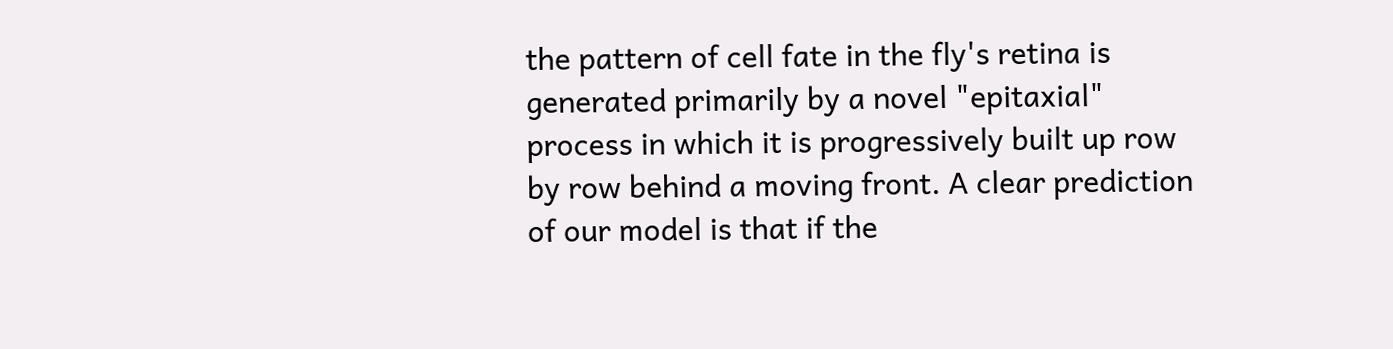the pattern of cell fate in the fly's retina is generated primarily by a novel "epitaxial" process in which it is progressively built up row by row behind a moving front. A clear prediction of our model is that if the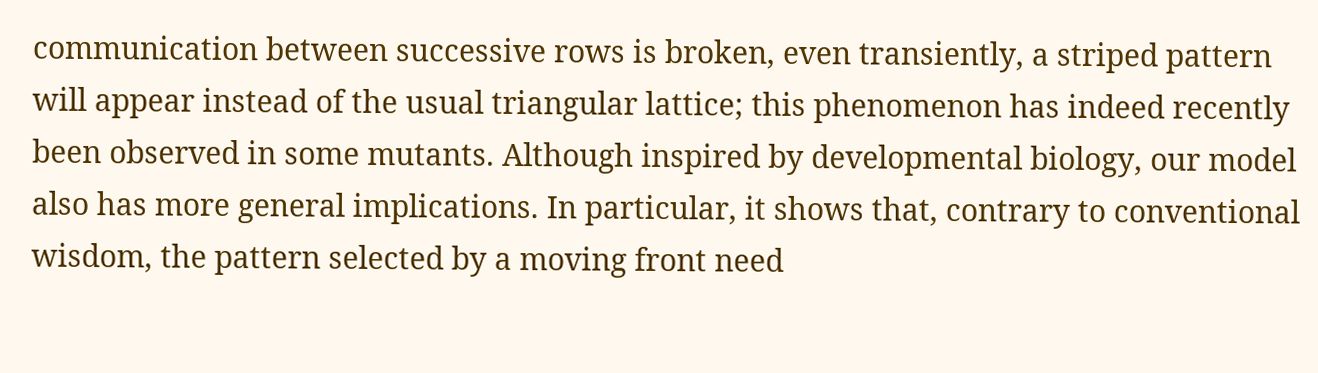communication between successive rows is broken, even transiently, a striped pattern will appear instead of the usual triangular lattice; this phenomenon has indeed recently been observed in some mutants. Although inspired by developmental biology, our model also has more general implications. In particular, it shows that, contrary to conventional wisdom, the pattern selected by a moving front need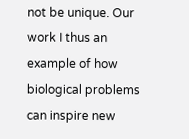not be unique. Our work I thus an example of how biological problems can inspire new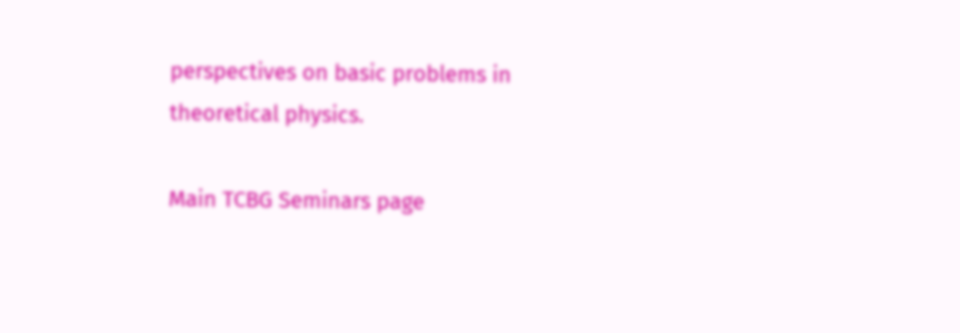perspectives on basic problems in theoretical physics.

Main TCBG Seminars page